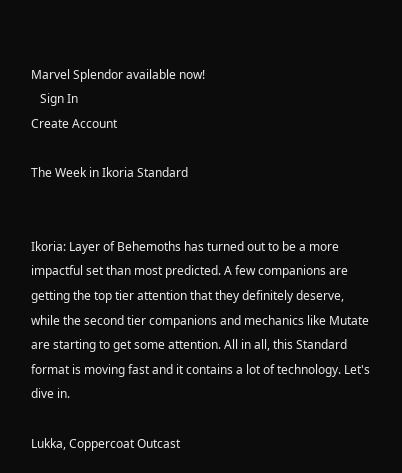Marvel Splendor available now!
   Sign In
Create Account

The Week in Ikoria Standard


Ikoria: Layer of Behemoths has turned out to be a more impactful set than most predicted. A few companions are getting the top tier attention that they definitely deserve, while the second tier companions and mechanics like Mutate are starting to get some attention. All in all, this Standard format is moving fast and it contains a lot of technology. Let's dive in.

Lukka, Coppercoat Outcast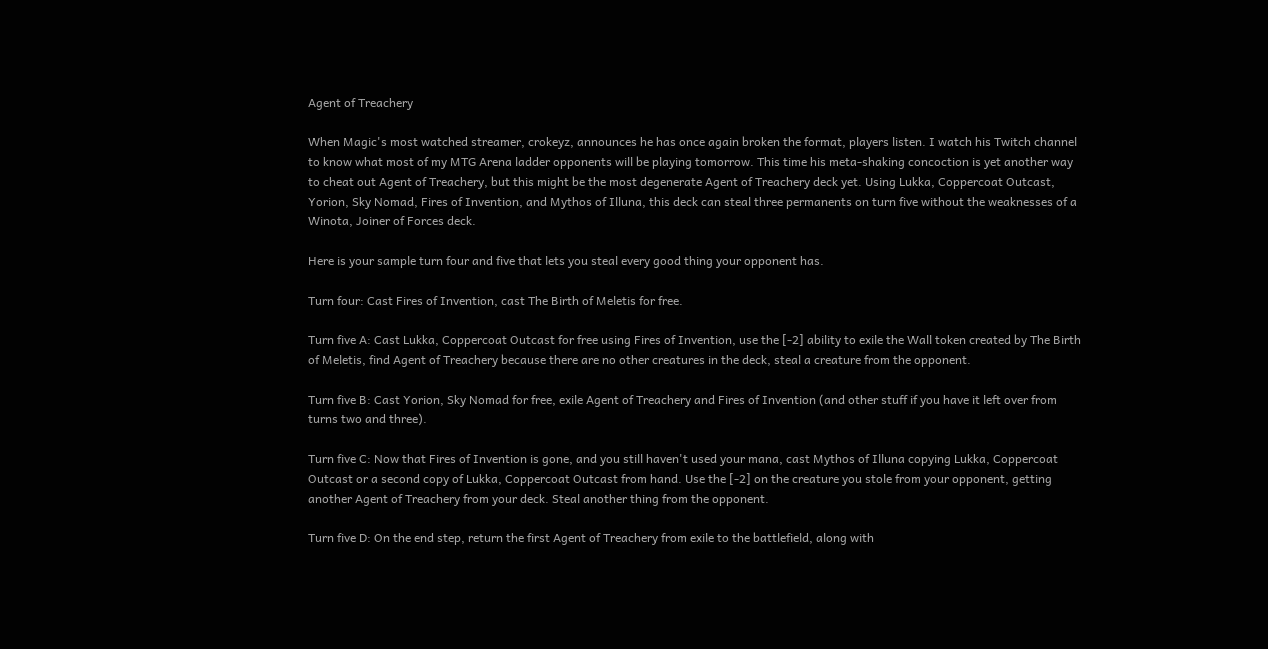Agent of Treachery

When Magic's most watched streamer, crokeyz, announces he has once again broken the format, players listen. I watch his Twitch channel to know what most of my MTG Arena ladder opponents will be playing tomorrow. This time his meta-shaking concoction is yet another way to cheat out Agent of Treachery, but this might be the most degenerate Agent of Treachery deck yet. Using Lukka, Coppercoat Outcast, Yorion, Sky Nomad, Fires of Invention, and Mythos of Illuna, this deck can steal three permanents on turn five without the weaknesses of a Winota, Joiner of Forces deck.

Here is your sample turn four and five that lets you steal every good thing your opponent has.

Turn four: Cast Fires of Invention, cast The Birth of Meletis for free.

Turn five A: Cast Lukka, Coppercoat Outcast for free using Fires of Invention, use the [-2] ability to exile the Wall token created by The Birth of Meletis, find Agent of Treachery because there are no other creatures in the deck, steal a creature from the opponent.

Turn five B: Cast Yorion, Sky Nomad for free, exile Agent of Treachery and Fires of Invention (and other stuff if you have it left over from turns two and three).

Turn five C: Now that Fires of Invention is gone, and you still haven't used your mana, cast Mythos of Illuna copying Lukka, Coppercoat Outcast or a second copy of Lukka, Coppercoat Outcast from hand. Use the [-2] on the creature you stole from your opponent, getting another Agent of Treachery from your deck. Steal another thing from the opponent.

Turn five D: On the end step, return the first Agent of Treachery from exile to the battlefield, along with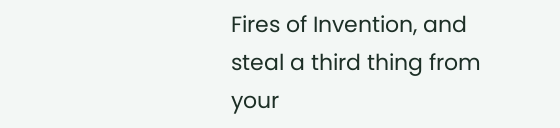Fires of Invention, and steal a third thing from your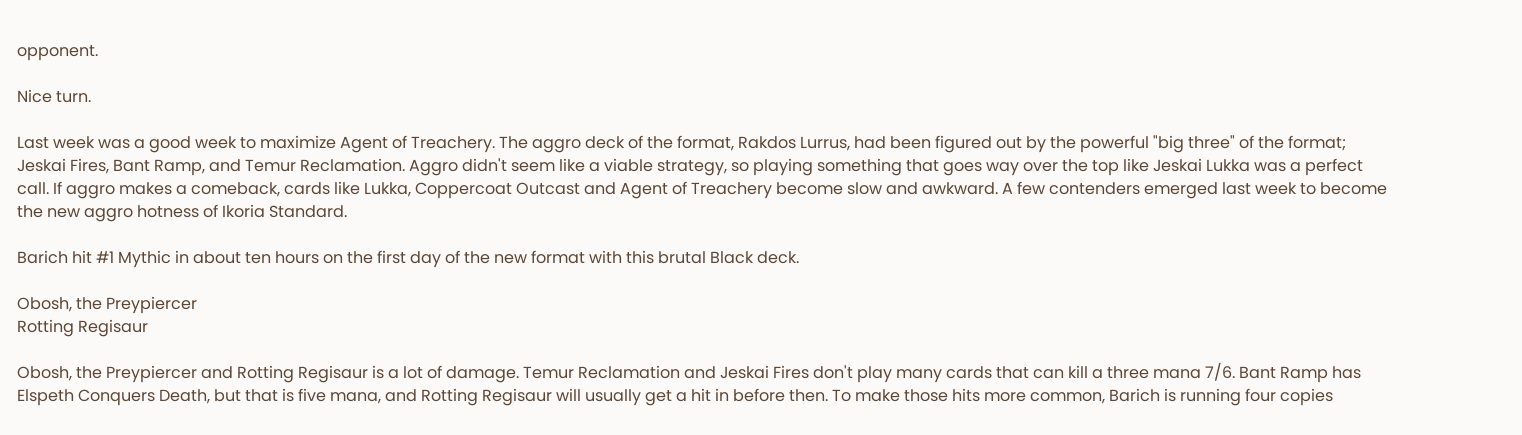opponent.

Nice turn.

Last week was a good week to maximize Agent of Treachery. The aggro deck of the format, Rakdos Lurrus, had been figured out by the powerful "big three" of the format; Jeskai Fires, Bant Ramp, and Temur Reclamation. Aggro didn't seem like a viable strategy, so playing something that goes way over the top like Jeskai Lukka was a perfect call. If aggro makes a comeback, cards like Lukka, Coppercoat Outcast and Agent of Treachery become slow and awkward. A few contenders emerged last week to become the new aggro hotness of Ikoria Standard.

Barich hit #1 Mythic in about ten hours on the first day of the new format with this brutal Black deck.

Obosh, the Preypiercer
Rotting Regisaur

Obosh, the Preypiercer and Rotting Regisaur is a lot of damage. Temur Reclamation and Jeskai Fires don't play many cards that can kill a three mana 7/6. Bant Ramp has Elspeth Conquers Death, but that is five mana, and Rotting Regisaur will usually get a hit in before then. To make those hits more common, Barich is running four copies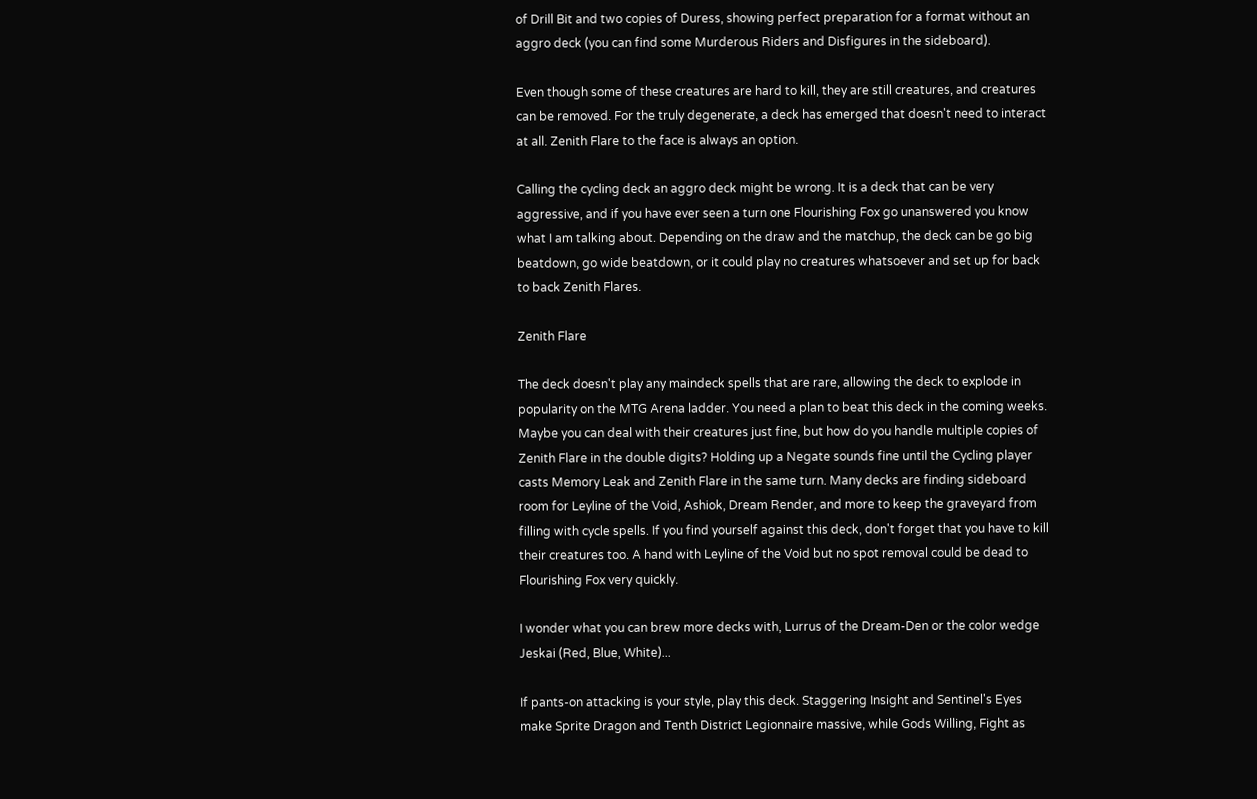of Drill Bit and two copies of Duress, showing perfect preparation for a format without an aggro deck (you can find some Murderous Riders and Disfigures in the sideboard).

Even though some of these creatures are hard to kill, they are still creatures, and creatures can be removed. For the truly degenerate, a deck has emerged that doesn't need to interact at all. Zenith Flare to the face is always an option.

Calling the cycling deck an aggro deck might be wrong. It is a deck that can be very aggressive, and if you have ever seen a turn one Flourishing Fox go unanswered you know what I am talking about. Depending on the draw and the matchup, the deck can be go big beatdown, go wide beatdown, or it could play no creatures whatsoever and set up for back to back Zenith Flares.

Zenith Flare

The deck doesn't play any maindeck spells that are rare, allowing the deck to explode in popularity on the MTG Arena ladder. You need a plan to beat this deck in the coming weeks. Maybe you can deal with their creatures just fine, but how do you handle multiple copies of Zenith Flare in the double digits? Holding up a Negate sounds fine until the Cycling player casts Memory Leak and Zenith Flare in the same turn. Many decks are finding sideboard room for Leyline of the Void, Ashiok, Dream Render, and more to keep the graveyard from filling with cycle spells. If you find yourself against this deck, don't forget that you have to kill their creatures too. A hand with Leyline of the Void but no spot removal could be dead to Flourishing Fox very quickly.

I wonder what you can brew more decks with, Lurrus of the Dream-Den or the color wedge Jeskai (Red, Blue, White)...

If pants-on attacking is your style, play this deck. Staggering Insight and Sentinel's Eyes make Sprite Dragon and Tenth District Legionnaire massive, while Gods Willing, Fight as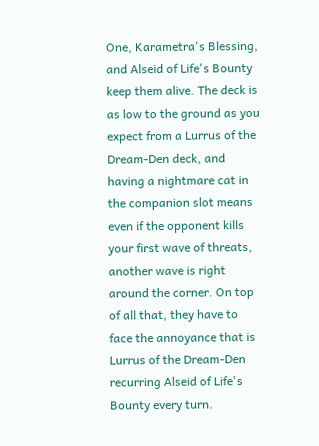One, Karametra's Blessing, and Alseid of Life's Bounty keep them alive. The deck is as low to the ground as you expect from a Lurrus of the Dream-Den deck, and having a nightmare cat in the companion slot means even if the opponent kills your first wave of threats, another wave is right around the corner. On top of all that, they have to face the annoyance that is Lurrus of the Dream-Den recurring Alseid of Life's Bounty every turn.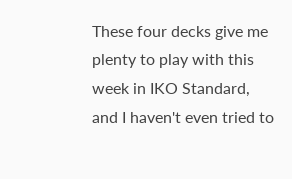These four decks give me plenty to play with this week in IKO Standard, and I haven't even tried to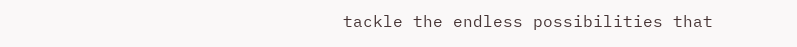tackle the endless possibilities that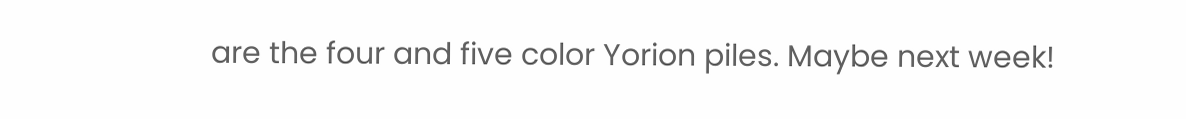are the four and five color Yorion piles. Maybe next week!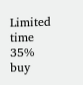Limited time 35% buy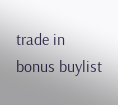trade in bonus buylist